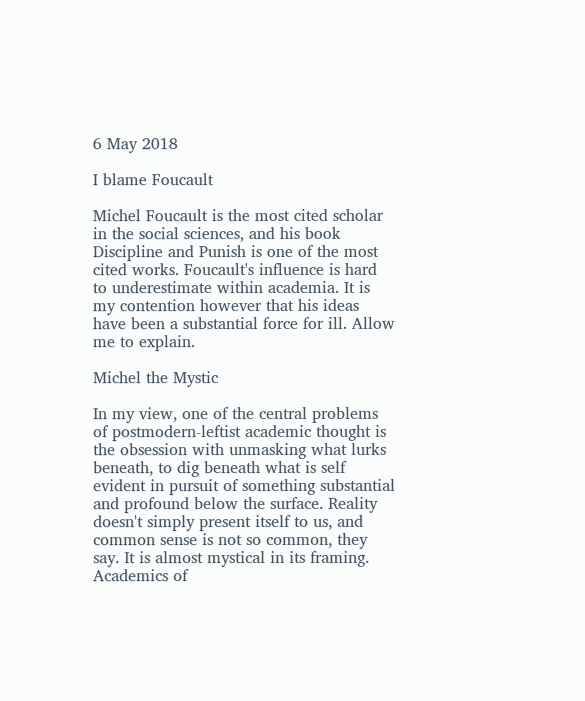6 May 2018

I blame Foucault

Michel Foucault is the most cited scholar in the social sciences, and his book Discipline and Punish is one of the most cited works. Foucault's influence is hard to underestimate within academia. It is my contention however that his ideas have been a substantial force for ill. Allow me to explain.

Michel the Mystic

In my view, one of the central problems of postmodern-leftist academic thought is the obsession with unmasking what lurks beneath, to dig beneath what is self evident in pursuit of something substantial and profound below the surface. Reality doesn't simply present itself to us, and common sense is not so common, they say. It is almost mystical in its framing. Academics of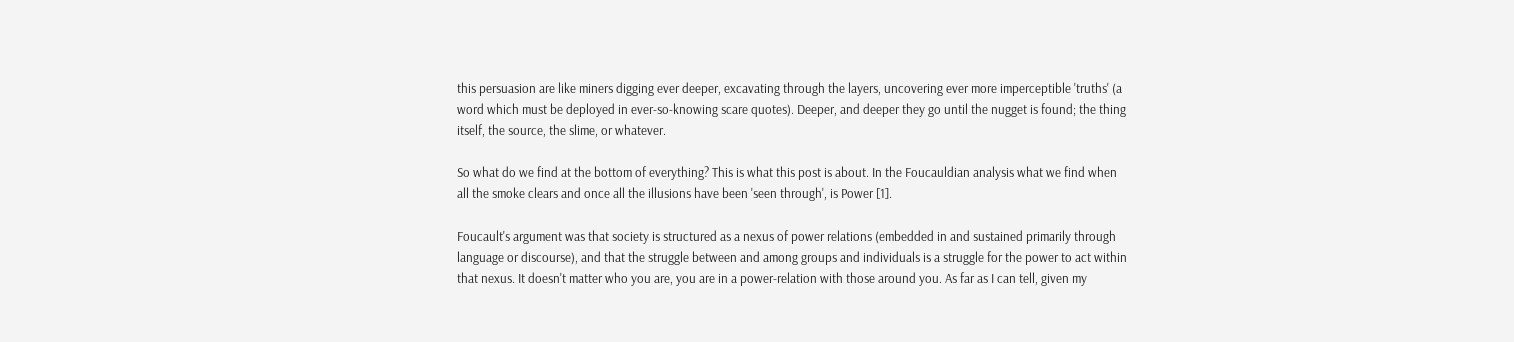this persuasion are like miners digging ever deeper, excavating through the layers, uncovering ever more imperceptible 'truths' (a word which must be deployed in ever-so-knowing scare quotes). Deeper, and deeper they go until the nugget is found; the thing itself, the source, the slime, or whatever.

So what do we find at the bottom of everything? This is what this post is about. In the Foucauldian analysis what we find when all the smoke clears and once all the illusions have been 'seen through', is Power [1].

Foucault's argument was that society is structured as a nexus of power relations (embedded in and sustained primarily through language or discourse), and that the struggle between and among groups and individuals is a struggle for the power to act within that nexus. It doesn't matter who you are, you are in a power-relation with those around you. As far as I can tell, given my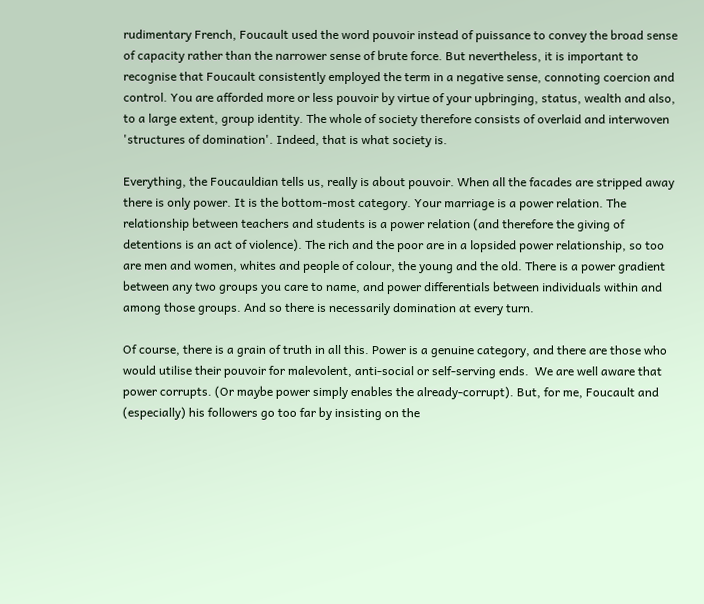rudimentary French, Foucault used the word pouvoir instead of puissance to convey the broad sense of capacity rather than the narrower sense of brute force. But nevertheless, it is important to recognise that Foucault consistently employed the term in a negative sense, connoting coercion and control. You are afforded more or less pouvoir by virtue of your upbringing, status, wealth and also, to a large extent, group identity. The whole of society therefore consists of overlaid and interwoven 'structures of domination'. Indeed, that is what society is.

Everything, the Foucauldian tells us, really is about pouvoir. When all the facades are stripped away there is only power. It is the bottom-most category. Your marriage is a power relation. The relationship between teachers and students is a power relation (and therefore the giving of detentions is an act of violence). The rich and the poor are in a lopsided power relationship, so too are men and women, whites and people of colour, the young and the old. There is a power gradient between any two groups you care to name, and power differentials between individuals within and among those groups. And so there is necessarily domination at every turn.

Of course, there is a grain of truth in all this. Power is a genuine category, and there are those who would utilise their pouvoir for malevolent, anti-social or self-serving ends.  We are well aware that power corrupts. (Or maybe power simply enables the already-corrupt). But, for me, Foucault and (especially) his followers go too far by insisting on the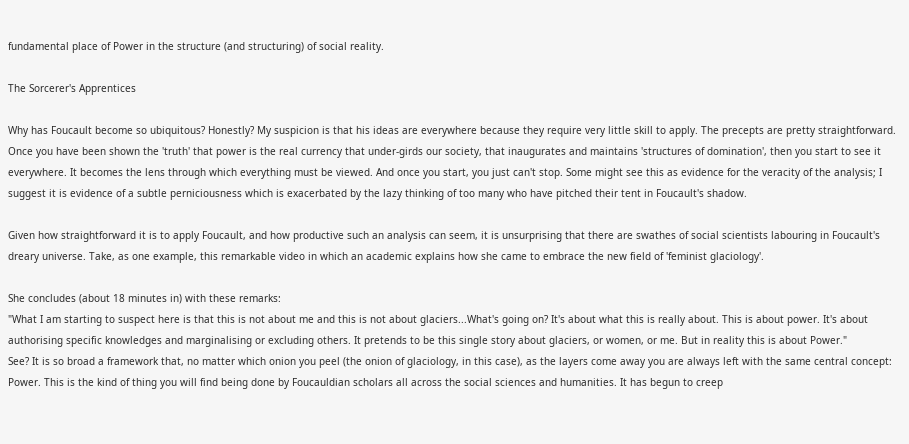fundamental place of Power in the structure (and structuring) of social reality.

The Sorcerer's Apprentices

Why has Foucault become so ubiquitous? Honestly? My suspicion is that his ideas are everywhere because they require very little skill to apply. The precepts are pretty straightforward. Once you have been shown the 'truth' that power is the real currency that under-girds our society, that inaugurates and maintains 'structures of domination', then you start to see it everywhere. It becomes the lens through which everything must be viewed. And once you start, you just can't stop. Some might see this as evidence for the veracity of the analysis; I suggest it is evidence of a subtle perniciousness which is exacerbated by the lazy thinking of too many who have pitched their tent in Foucault's shadow.

Given how straightforward it is to apply Foucault, and how productive such an analysis can seem, it is unsurprising that there are swathes of social scientists labouring in Foucault's dreary universe. Take, as one example, this remarkable video in which an academic explains how she came to embrace the new field of 'feminist glaciology'.

She concludes (about 18 minutes in) with these remarks:
"What I am starting to suspect here is that this is not about me and this is not about glaciers...What's going on? It's about what this is really about. This is about power. It's about authorising specific knowledges and marginalising or excluding others. It pretends to be this single story about glaciers, or women, or me. But in reality this is about Power."
See? It is so broad a framework that, no matter which onion you peel (the onion of glaciology, in this case), as the layers come away you are always left with the same central concept: Power. This is the kind of thing you will find being done by Foucauldian scholars all across the social sciences and humanities. It has begun to creep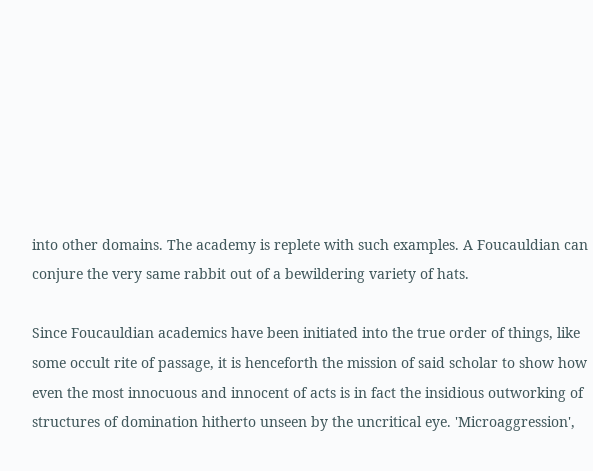into other domains. The academy is replete with such examples. A Foucauldian can conjure the very same rabbit out of a bewildering variety of hats.

Since Foucauldian academics have been initiated into the true order of things, like some occult rite of passage, it is henceforth the mission of said scholar to show how even the most innocuous and innocent of acts is in fact the insidious outworking of structures of domination hitherto unseen by the uncritical eye. 'Microaggression',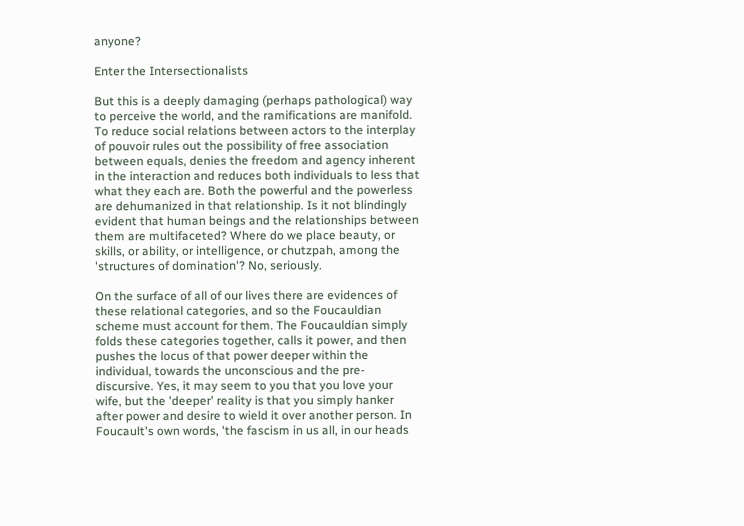anyone?

Enter the Intersectionalists

But this is a deeply damaging (perhaps pathological) way to perceive the world, and the ramifications are manifold. To reduce social relations between actors to the interplay of pouvoir rules out the possibility of free association between equals, denies the freedom and agency inherent in the interaction and reduces both individuals to less that what they each are. Both the powerful and the powerless are dehumanized in that relationship. Is it not blindingly evident that human beings and the relationships between them are multifaceted? Where do we place beauty, or skills, or ability, or intelligence, or chutzpah, among the 'structures of domination'? No, seriously.

On the surface of all of our lives there are evidences of these relational categories, and so the Foucauldian scheme must account for them. The Foucauldian simply folds these categories together, calls it power, and then pushes the locus of that power deeper within the individual, towards the unconscious and the pre-discursive. Yes, it may seem to you that you love your wife, but the 'deeper' reality is that you simply hanker after power and desire to wield it over another person. In Foucault's own words, 'the fascism in us all, in our heads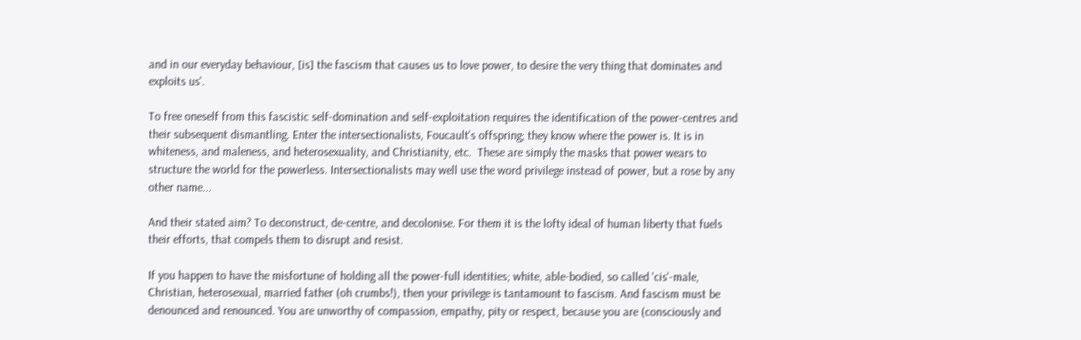and in our everyday behaviour, [is] the fascism that causes us to love power, to desire the very thing that dominates and exploits us'.

To free oneself from this fascistic self-domination and self-exploitation requires the identification of the power-centres and their subsequent dismantling. Enter the intersectionalists, Foucault's offspring; they know where the power is. It is in whiteness, and maleness, and heterosexuality, and Christianity, etc.  These are simply the masks that power wears to structure the world for the powerless. Intersectionalists may well use the word privilege instead of power, but a rose by any other name...

And their stated aim? To deconstruct, de-centre, and decolonise. For them it is the lofty ideal of human liberty that fuels their efforts, that compels them to disrupt and resist.

If you happen to have the misfortune of holding all the power-full identities; white, able-bodied, so called 'cis'-male, Christian, heterosexual, married father (oh crumbs!), then your privilege is tantamount to fascism. And fascism must be denounced and renounced. You are unworthy of compassion, empathy, pity or respect, because you are (consciously and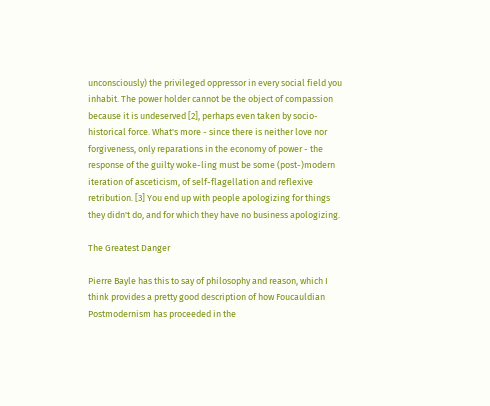unconsciously) the privileged oppressor in every social field you inhabit. The power holder cannot be the object of compassion because it is undeserved [2], perhaps even taken by socio-historical force. What's more - since there is neither love nor forgiveness, only reparations in the economy of power - the response of the guilty woke-ling must be some (post-)modern iteration of asceticism, of self-flagellation and reflexive retribution. [3] You end up with people apologizing for things they didn't do, and for which they have no business apologizing.

The Greatest Danger

Pierre Bayle has this to say of philosophy and reason, which I think provides a pretty good description of how Foucauldian Postmodernism has proceeded in the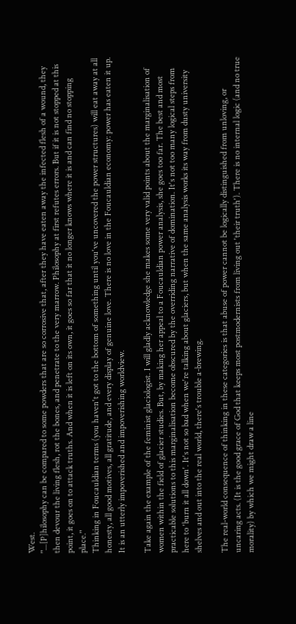West.
"...[P]hilosophy can be compared to some powders that are so corrosive that, after they have eaten away the infected flesh of a wound, they then devour the living flesh, rot the bones, and penetrate to the very marrow. Philosophy at first refutes errors. But if it is not stopped at this point, it goes on to attack truths. And when it is left on its own, it goes so far that it no longer knows where it is and can find no stopping place."
Thinking in Foucauldian terms (you haven't got to the bottom of something until you've uncovered the power structures) will eat away at all honesty, all good motives, all gratitude, and every display of genuine love. There is no love in the Foucauldian economy: power has eaten it up. It is an utterly impoverished and impoverishing worldview.

Take again the example of the feminist glaciologist. I will gladly acknowledge she makes some very valid points about the marginalisation of women within the field of glacier studies. But, by making her appeal to a Foucauldian power analysis, she goes too far. The best and most practicable solutions to this marginalisation become obscured by the overriding narrative of domination. It's not too many logical steps from here to 'burn it all down'. It's not so bad when we're talking about glaciers, but when the same analysis works its way from dusty university shelves and out into the real world, there's trouble a-brewing.

The real-world consequence of thinking in these categories is that abuse of power cannot be logically distinguished from unloving, or uncaring acts. (It is the good grace of God that keeps most postmodernists from living out 'their truth'). There is no internal logic (and no true morality) by which we might draw a line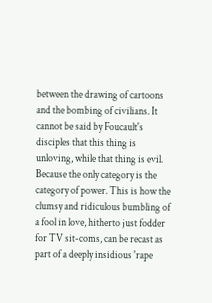between the drawing of cartoons and the bombing of civilians. It cannot be said by Foucault's disciples that this thing is unloving, while that thing is evil. Because the only category is the category of power. This is how the clumsy and ridiculous bumbling of a fool in love, hitherto just fodder for TV sit-coms, can be recast as part of a deeply insidious 'rape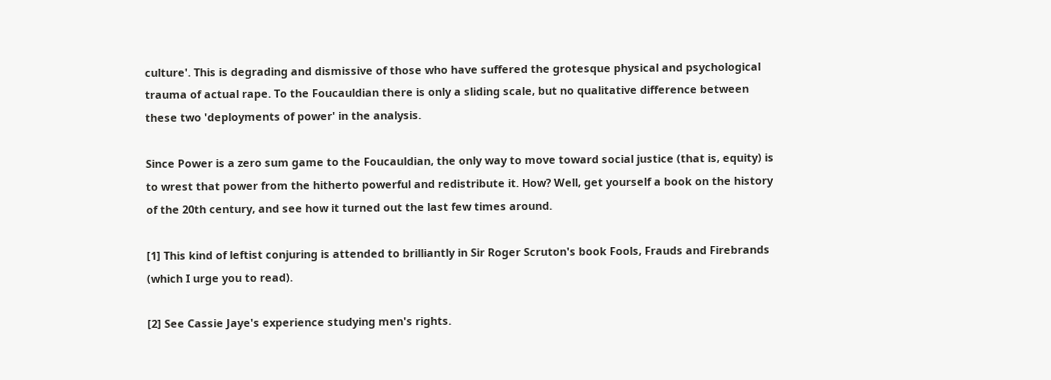culture'. This is degrading and dismissive of those who have suffered the grotesque physical and psychological trauma of actual rape. To the Foucauldian there is only a sliding scale, but no qualitative difference between these two 'deployments of power' in the analysis.

Since Power is a zero sum game to the Foucauldian, the only way to move toward social justice (that is, equity) is to wrest that power from the hitherto powerful and redistribute it. How? Well, get yourself a book on the history of the 20th century, and see how it turned out the last few times around.

[1] This kind of leftist conjuring is attended to brilliantly in Sir Roger Scruton's book Fools, Frauds and Firebrands (which I urge you to read).

[2] See Cassie Jaye's experience studying men's rights.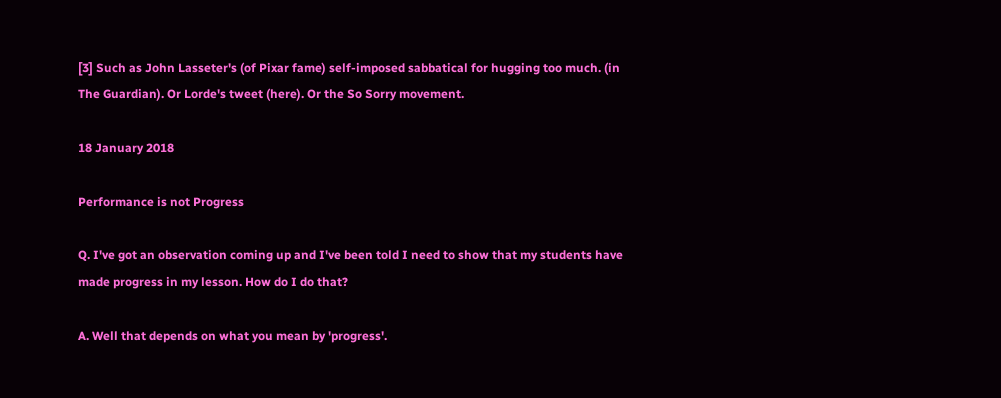[3] Such as John Lasseter's (of Pixar fame) self-imposed sabbatical for hugging too much. (in The Guardian). Or Lorde's tweet (here). Or the So Sorry movement.

18 January 2018

Performance is not Progress

Q. I've got an observation coming up and I've been told I need to show that my students have made progress in my lesson. How do I do that?

A. Well that depends on what you mean by 'progress'.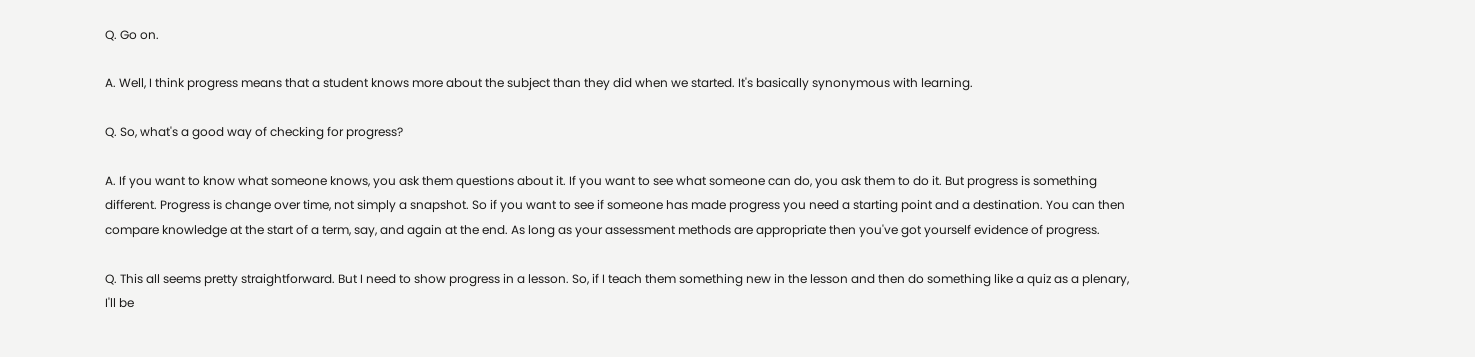Q. Go on.

A. Well, I think progress means that a student knows more about the subject than they did when we started. It's basically synonymous with learning.

Q. So, what's a good way of checking for progress?

A. If you want to know what someone knows, you ask them questions about it. If you want to see what someone can do, you ask them to do it. But progress is something different. Progress is change over time, not simply a snapshot. So if you want to see if someone has made progress you need a starting point and a destination. You can then compare knowledge at the start of a term, say, and again at the end. As long as your assessment methods are appropriate then you've got yourself evidence of progress.

Q. This all seems pretty straightforward. But I need to show progress in a lesson. So, if I teach them something new in the lesson and then do something like a quiz as a plenary, I'll be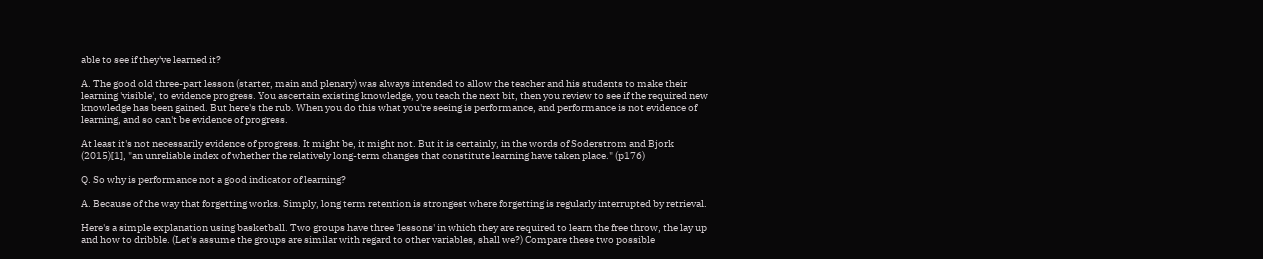able to see if they've learned it?

A. The good old three-part lesson (starter, main and plenary) was always intended to allow the teacher and his students to make their learning 'visible', to evidence progress. You ascertain existing knowledge, you teach the next bit, then you review to see if the required new knowledge has been gained. But here's the rub. When you do this what you're seeing is performance, and performance is not evidence of learning, and so can't be evidence of progress.

At least it's not necessarily evidence of progress. It might be, it might not. But it is certainly, in the words of Soderstrom and Bjork (2015)[1], "an unreliable index of whether the relatively long-term changes that constitute learning have taken place." (p176)

Q. So why is performance not a good indicator of learning?

A. Because of the way that forgetting works. Simply, long term retention is strongest where forgetting is regularly interrupted by retrieval.

Here's a simple explanation using basketball. Two groups have three 'lessons' in which they are required to learn the free throw, the lay up and how to dribble. (Let's assume the groups are similar with regard to other variables, shall we?) Compare these two possible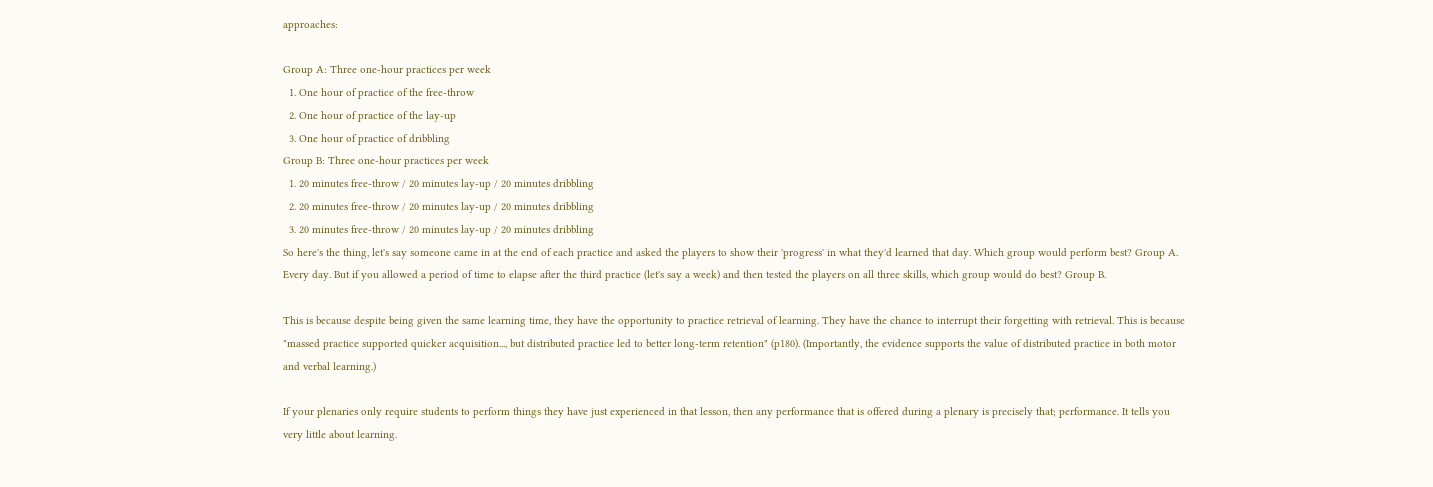approaches:

Group A: Three one-hour practices per week
  1. One hour of practice of the free-throw
  2. One hour of practice of the lay-up
  3. One hour of practice of dribbling
Group B: Three one-hour practices per week
  1. 20 minutes free-throw / 20 minutes lay-up / 20 minutes dribbling
  2. 20 minutes free-throw / 20 minutes lay-up / 20 minutes dribbling
  3. 20 minutes free-throw / 20 minutes lay-up / 20 minutes dribbling
So here's the thing, let's say someone came in at the end of each practice and asked the players to show their 'progress' in what they'd learned that day. Which group would perform best? Group A. Every day. But if you allowed a period of time to elapse after the third practice (let's say a week) and then tested the players on all three skills, which group would do best? Group B.

This is because despite being given the same learning time, they have the opportunity to practice retrieval of learning. They have the chance to interrupt their forgetting with retrieval. This is because "massed practice supported quicker acquisition..., but distributed practice led to better long-term retention" (p180). (Importantly, the evidence supports the value of distributed practice in both motor and verbal learning.)

If your plenaries only require students to perform things they have just experienced in that lesson, then any performance that is offered during a plenary is precisely that; performance. It tells you very little about learning.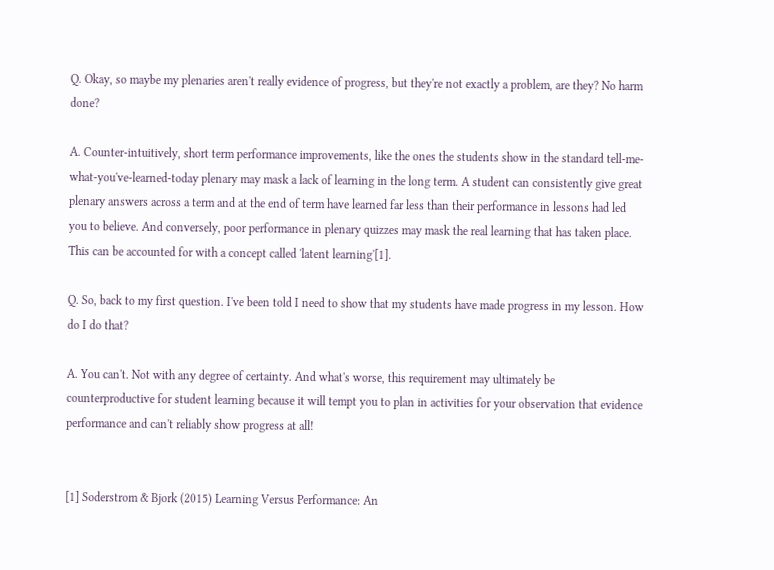Q. Okay, so maybe my plenaries aren't really evidence of progress, but they're not exactly a problem, are they? No harm done?

A. Counter-intuitively, short term performance improvements, like the ones the students show in the standard tell-me-what-you've-learned-today plenary may mask a lack of learning in the long term. A student can consistently give great plenary answers across a term and at the end of term have learned far less than their performance in lessons had led you to believe. And conversely, poor performance in plenary quizzes may mask the real learning that has taken place. This can be accounted for with a concept called 'latent learning'[1].

Q. So, back to my first question. I've been told I need to show that my students have made progress in my lesson. How do I do that?

A. You can't. Not with any degree of certainty. And what's worse, this requirement may ultimately be counterproductive for student learning because it will tempt you to plan in activities for your observation that evidence performance and can't reliably show progress at all!


[1] Soderstrom & Bjork (2015) Learning Versus Performance: An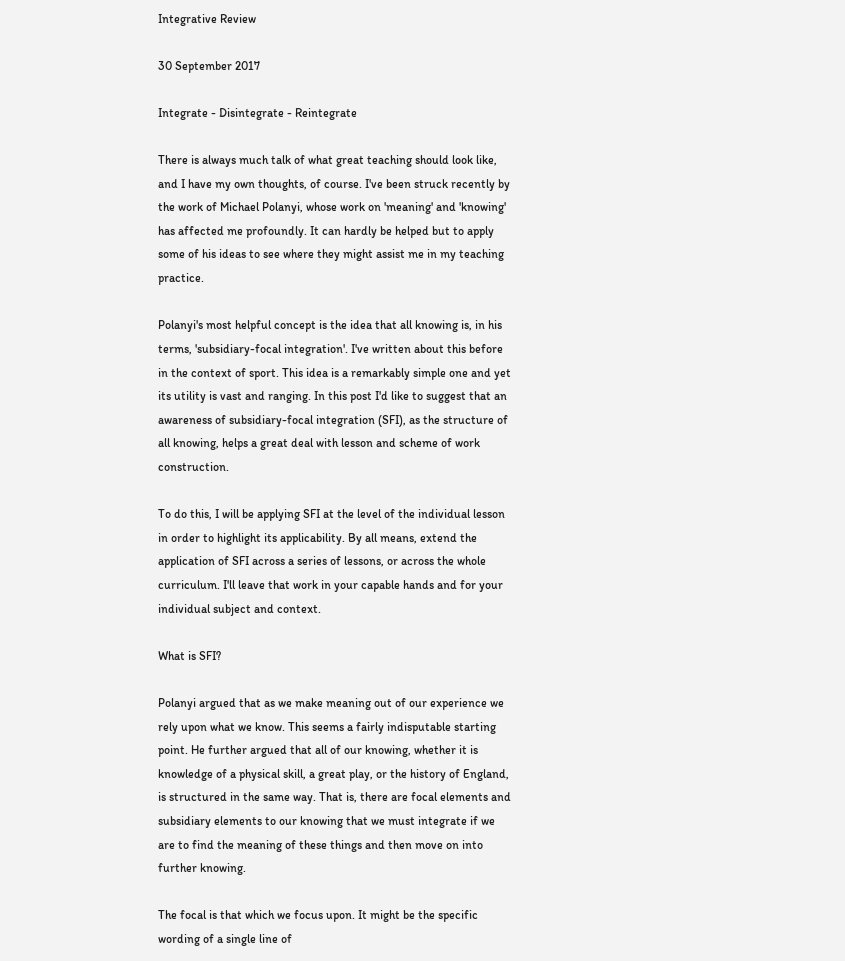Integrative Review

30 September 2017

Integrate - Disintegrate - Reintegrate

There is always much talk of what great teaching should look like, and I have my own thoughts, of course. I've been struck recently by the work of Michael Polanyi, whose work on 'meaning' and 'knowing' has affected me profoundly. It can hardly be helped but to apply some of his ideas to see where they might assist me in my teaching practice.

Polanyi's most helpful concept is the idea that all knowing is, in his terms, 'subsidiary-focal integration'. I've written about this before in the context of sport. This idea is a remarkably simple one and yet its utility is vast and ranging. In this post I'd like to suggest that an awareness of subsidiary-focal integration (SFI), as the structure of all knowing, helps a great deal with lesson and scheme of work construction.

To do this, I will be applying SFI at the level of the individual lesson in order to highlight its applicability. By all means, extend the application of SFI across a series of lessons, or across the whole curriculum. I'll leave that work in your capable hands and for your individual subject and context.

What is SFI?

Polanyi argued that as we make meaning out of our experience we rely upon what we know. This seems a fairly indisputable starting point. He further argued that all of our knowing, whether it is knowledge of a physical skill, a great play, or the history of England, is structured in the same way. That is, there are focal elements and subsidiary elements to our knowing that we must integrate if we are to find the meaning of these things and then move on into further knowing.

The focal is that which we focus upon. It might be the specific wording of a single line of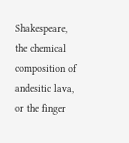Shakespeare, the chemical composition of andesitic lava, or the finger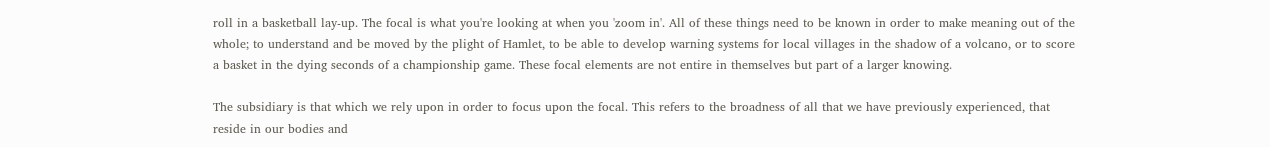roll in a basketball lay-up. The focal is what you're looking at when you 'zoom in'. All of these things need to be known in order to make meaning out of the whole; to understand and be moved by the plight of Hamlet, to be able to develop warning systems for local villages in the shadow of a volcano, or to score a basket in the dying seconds of a championship game. These focal elements are not entire in themselves but part of a larger knowing.

The subsidiary is that which we rely upon in order to focus upon the focal. This refers to the broadness of all that we have previously experienced, that reside in our bodies and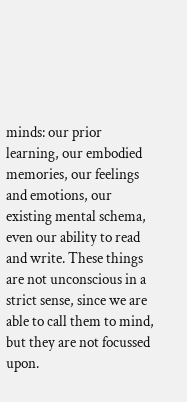minds: our prior learning, our embodied memories, our feelings and emotions, our existing mental schema, even our ability to read and write. These things are not unconscious in a strict sense, since we are able to call them to mind, but they are not focussed upon.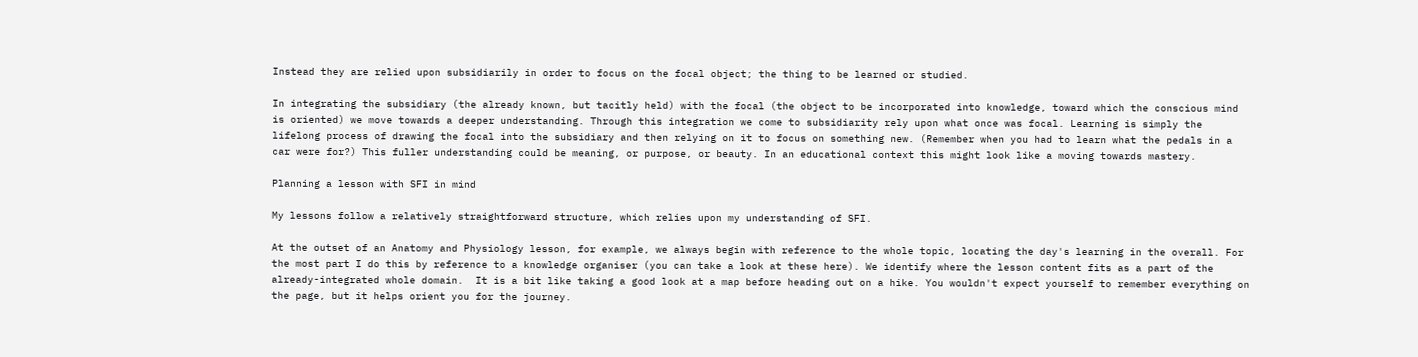Instead they are relied upon subsidiarily in order to focus on the focal object; the thing to be learned or studied.

In integrating the subsidiary (the already known, but tacitly held) with the focal (the object to be incorporated into knowledge, toward which the conscious mind is oriented) we move towards a deeper understanding. Through this integration we come to subsidiarity rely upon what once was focal. Learning is simply the lifelong process of drawing the focal into the subsidiary and then relying on it to focus on something new. (Remember when you had to learn what the pedals in a car were for?) This fuller understanding could be meaning, or purpose, or beauty. In an educational context this might look like a moving towards mastery.

Planning a lesson with SFI in mind

My lessons follow a relatively straightforward structure, which relies upon my understanding of SFI.

At the outset of an Anatomy and Physiology lesson, for example, we always begin with reference to the whole topic, locating the day's learning in the overall. For the most part I do this by reference to a knowledge organiser (you can take a look at these here). We identify where the lesson content fits as a part of the already-integrated whole domain.  It is a bit like taking a good look at a map before heading out on a hike. You wouldn't expect yourself to remember everything on the page, but it helps orient you for the journey.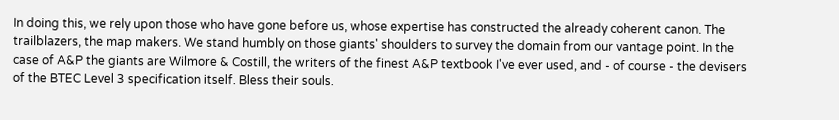In doing this, we rely upon those who have gone before us, whose expertise has constructed the already coherent canon. The trailblazers, the map makers. We stand humbly on those giants' shoulders to survey the domain from our vantage point. In the case of A&P the giants are Wilmore & Costill, the writers of the finest A&P textbook I've ever used, and - of course - the devisers of the BTEC Level 3 specification itself. Bless their souls.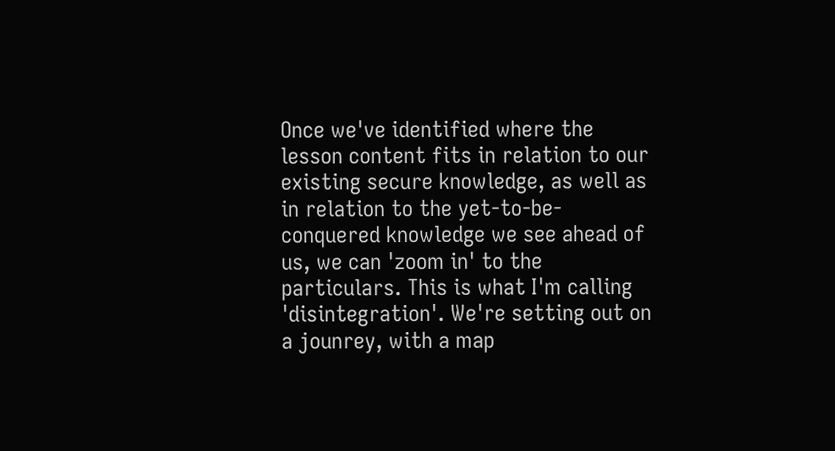Once we've identified where the lesson content fits in relation to our existing secure knowledge, as well as in relation to the yet-to-be-conquered knowledge we see ahead of us, we can 'zoom in' to the particulars. This is what I'm calling 'disintegration'. We're setting out on a jounrey, with a map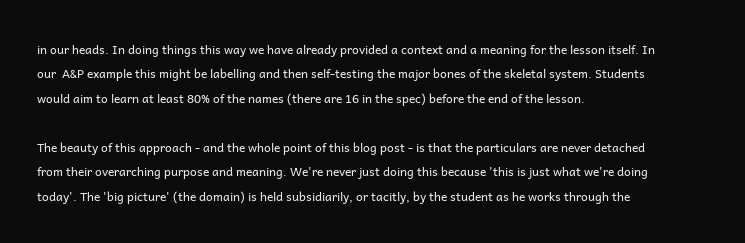in our heads. In doing things this way we have already provided a context and a meaning for the lesson itself. In our  A&P example this might be labelling and then self-testing the major bones of the skeletal system. Students would aim to learn at least 80% of the names (there are 16 in the spec) before the end of the lesson.

The beauty of this approach - and the whole point of this blog post - is that the particulars are never detached from their overarching purpose and meaning. We're never just doing this because 'this is just what we're doing today'. The 'big picture' (the domain) is held subsidiarily, or tacitly, by the student as he works through the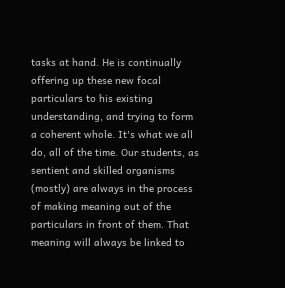tasks at hand. He is continually offering up these new focal particulars to his existing understanding, and trying to form a coherent whole. It's what we all do, all of the time. Our students, as sentient and skilled organisms (mostly) are always in the process of making meaning out of the particulars in front of them. That meaning will always be linked to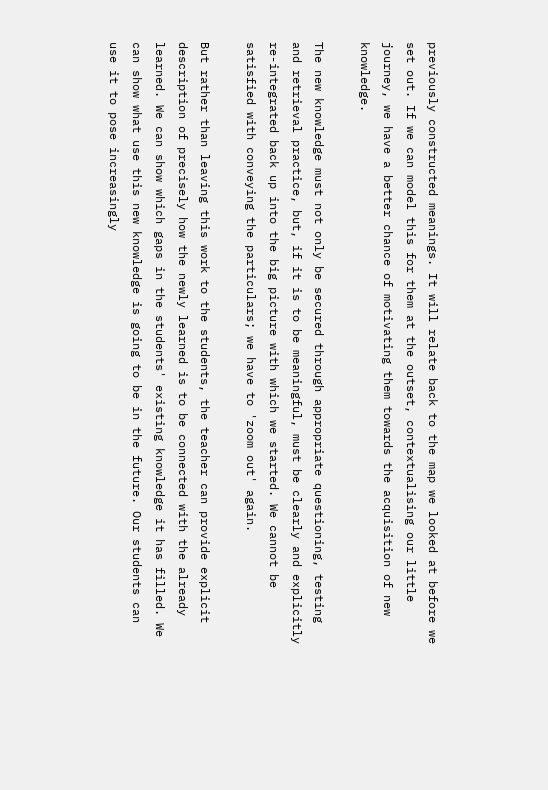previously constructed meanings. It will relate back to the map we looked at before we set out. If we can model this for them at the outset, contextualising our little journey, we have a better chance of motivating them towards the acquisition of new knowledge.

The new knowledge must not only be secured through appropriate questioning, testing and retrieval practice, but, if it is to be meaningful, must be clearly and explicitly re-integrated back up into the big picture with which we started. We cannot be satisfied with conveying the particulars; we have to 'zoom out' again.

But rather than leaving this work to the students, the teacher can provide explicit description of precisely how the newly learned is to be connected with the already learned. We can show which gaps in the students' existing knowledge it has filled. We can show what use this new knowledge is going to be in the future. Our students can use it to pose increasingly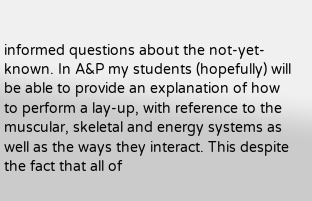informed questions about the not-yet-known. In A&P my students (hopefully) will be able to provide an explanation of how to perform a lay-up, with reference to the muscular, skeletal and energy systems as well as the ways they interact. This despite the fact that all of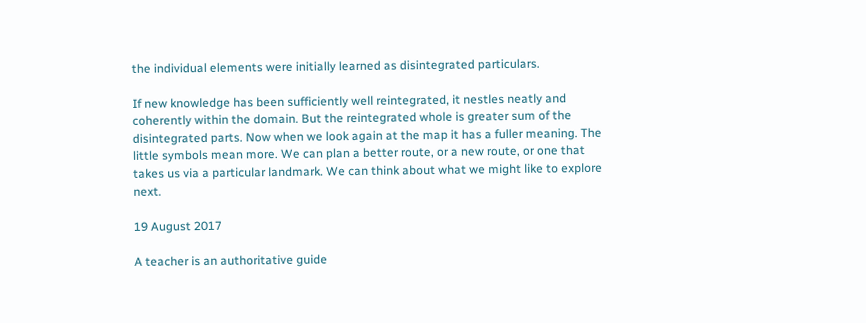the individual elements were initially learned as disintegrated particulars.

If new knowledge has been sufficiently well reintegrated, it nestles neatly and coherently within the domain. But the reintegrated whole is greater sum of the disintegrated parts. Now when we look again at the map it has a fuller meaning. The little symbols mean more. We can plan a better route, or a new route, or one that takes us via a particular landmark. We can think about what we might like to explore next.

19 August 2017

A teacher is an authoritative guide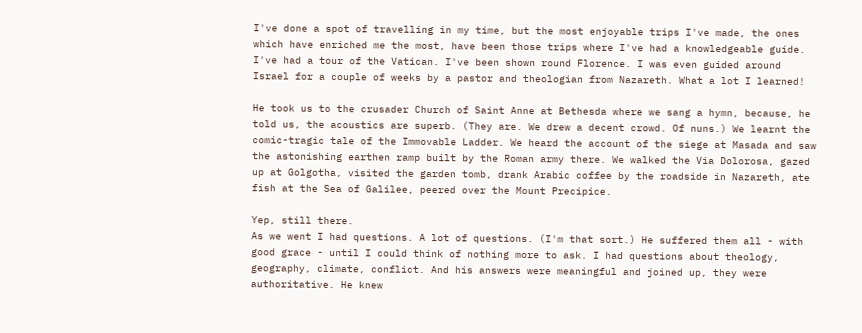I've done a spot of travelling in my time, but the most enjoyable trips I've made, the ones which have enriched me the most, have been those trips where I've had a knowledgeable guide. I've had a tour of the Vatican. I've been shown round Florence. I was even guided around Israel for a couple of weeks by a pastor and theologian from Nazareth. What a lot I learned!

He took us to the crusader Church of Saint Anne at Bethesda where we sang a hymn, because, he told us, the acoustics are superb. (They are. We drew a decent crowd. Of nuns.) We learnt the comic-tragic tale of the Immovable Ladder. We heard the account of the siege at Masada and saw the astonishing earthen ramp built by the Roman army there. We walked the Via Dolorosa, gazed up at Golgotha, visited the garden tomb, drank Arabic coffee by the roadside in Nazareth, ate fish at the Sea of Galilee, peered over the Mount Precipice.

Yep, still there.
As we went I had questions. A lot of questions. (I'm that sort.) He suffered them all - with good grace - until I could think of nothing more to ask. I had questions about theology, geography, climate, conflict. And his answers were meaningful and joined up, they were authoritative. He knew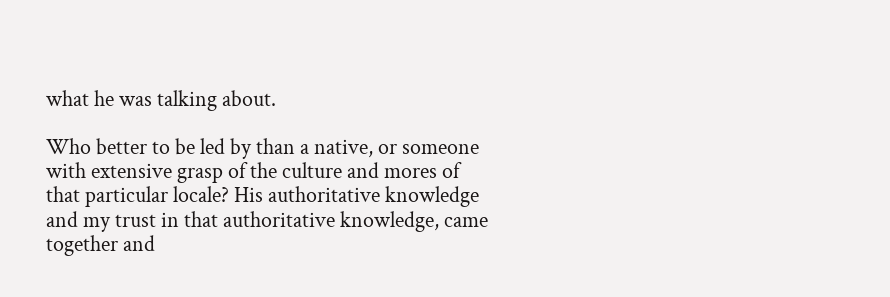what he was talking about.

Who better to be led by than a native, or someone with extensive grasp of the culture and mores of that particular locale? His authoritative knowledge and my trust in that authoritative knowledge, came together and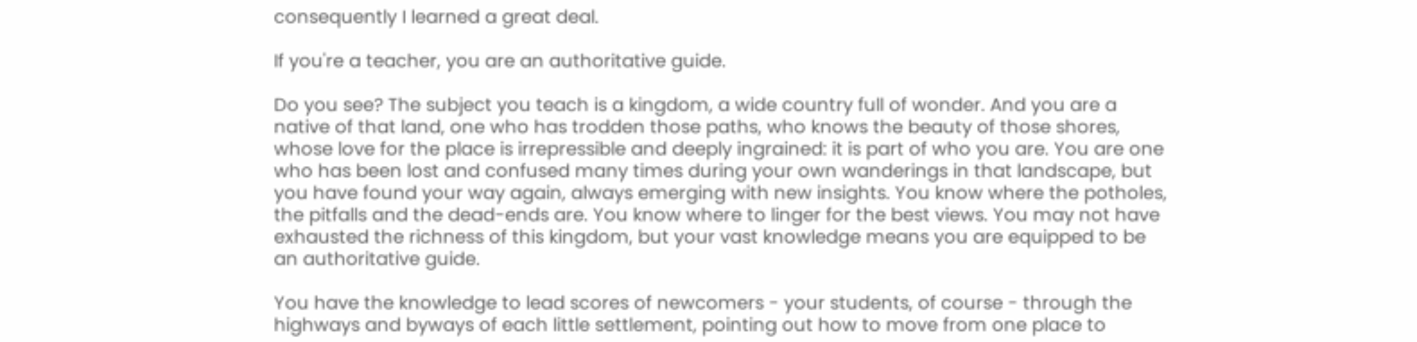consequently I learned a great deal.

If you're a teacher, you are an authoritative guide.

Do you see? The subject you teach is a kingdom, a wide country full of wonder. And you are a native of that land, one who has trodden those paths, who knows the beauty of those shores, whose love for the place is irrepressible and deeply ingrained: it is part of who you are. You are one who has been lost and confused many times during your own wanderings in that landscape, but you have found your way again, always emerging with new insights. You know where the potholes, the pitfalls and the dead-ends are. You know where to linger for the best views. You may not have exhausted the richness of this kingdom, but your vast knowledge means you are equipped to be an authoritative guide.

You have the knowledge to lead scores of newcomers - your students, of course - through the highways and byways of each little settlement, pointing out how to move from one place to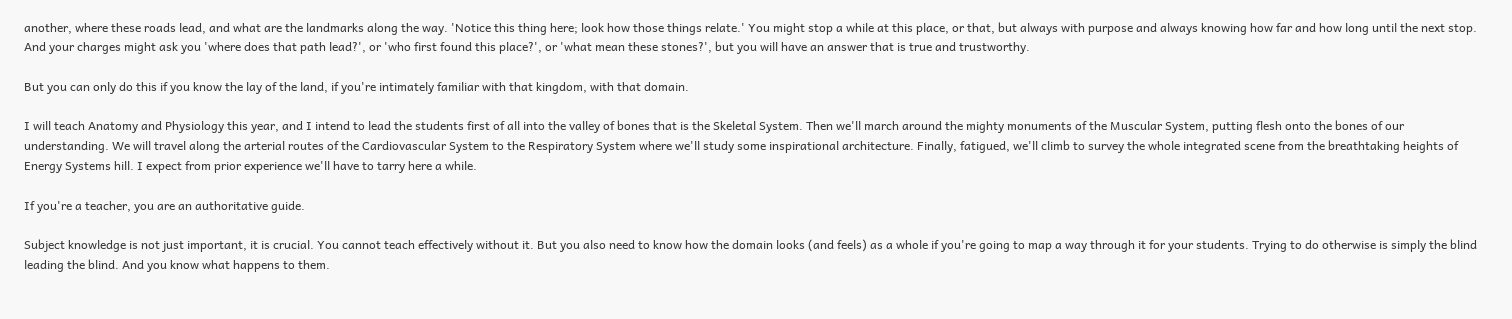another, where these roads lead, and what are the landmarks along the way. 'Notice this thing here; look how those things relate.' You might stop a while at this place, or that, but always with purpose and always knowing how far and how long until the next stop. And your charges might ask you 'where does that path lead?', or 'who first found this place?', or 'what mean these stones?', but you will have an answer that is true and trustworthy.

But you can only do this if you know the lay of the land, if you're intimately familiar with that kingdom, with that domain.

I will teach Anatomy and Physiology this year, and I intend to lead the students first of all into the valley of bones that is the Skeletal System. Then we'll march around the mighty monuments of the Muscular System, putting flesh onto the bones of our understanding. We will travel along the arterial routes of the Cardiovascular System to the Respiratory System where we'll study some inspirational architecture. Finally, fatigued, we'll climb to survey the whole integrated scene from the breathtaking heights of Energy Systems hill. I expect from prior experience we'll have to tarry here a while.

If you're a teacher, you are an authoritative guide.

Subject knowledge is not just important, it is crucial. You cannot teach effectively without it. But you also need to know how the domain looks (and feels) as a whole if you're going to map a way through it for your students. Trying to do otherwise is simply the blind leading the blind. And you know what happens to them.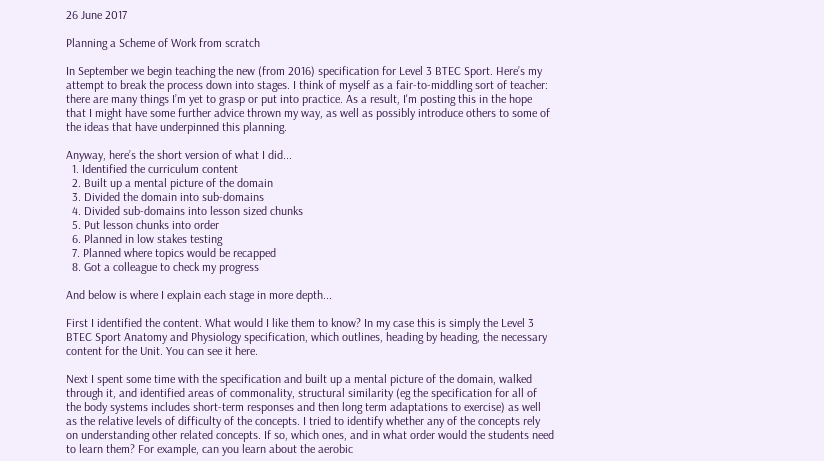26 June 2017

Planning a Scheme of Work from scratch

In September we begin teaching the new (from 2016) specification for Level 3 BTEC Sport. Here’s my attempt to break the process down into stages. I think of myself as a fair-to-middling sort of teacher: there are many things I’m yet to grasp or put into practice. As a result, I'm posting this in the hope that I might have some further advice thrown my way, as well as possibly introduce others to some of the ideas that have underpinned this planning.

Anyway, here’s the short version of what I did...
  1. Identified the curriculum content
  2. Built up a mental picture of the domain
  3. Divided the domain into sub-domains
  4. Divided sub-domains into lesson sized chunks
  5. Put lesson chunks into order
  6. Planned in low stakes testing
  7. Planned where topics would be recapped
  8. Got a colleague to check my progress

And below is where I explain each stage in more depth...

First I identified the content. What would I like them to know? In my case this is simply the Level 3 BTEC Sport Anatomy and Physiology specification, which outlines, heading by heading, the necessary content for the Unit. You can see it here.

Next I spent some time with the specification and built up a mental picture of the domain, walked through it, and identified areas of commonality, structural similarity (eg the specification for all of the body systems includes short-term responses and then long term adaptations to exercise) as well as the relative levels of difficulty of the concepts. I tried to identify whether any of the concepts rely on understanding other related concepts. If so, which ones, and in what order would the students need to learn them? For example, can you learn about the aerobic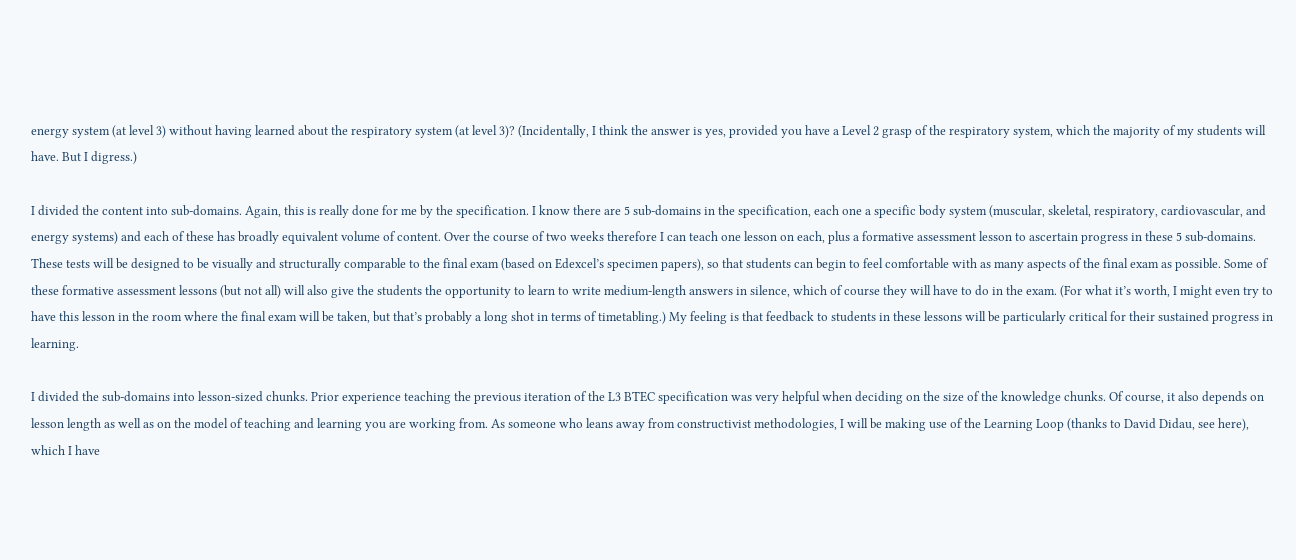energy system (at level 3) without having learned about the respiratory system (at level 3)? (Incidentally, I think the answer is yes, provided you have a Level 2 grasp of the respiratory system, which the majority of my students will have. But I digress.)

I divided the content into sub-domains. Again, this is really done for me by the specification. I know there are 5 sub-domains in the specification, each one a specific body system (muscular, skeletal, respiratory, cardiovascular, and energy systems) and each of these has broadly equivalent volume of content. Over the course of two weeks therefore I can teach one lesson on each, plus a formative assessment lesson to ascertain progress in these 5 sub-domains. These tests will be designed to be visually and structurally comparable to the final exam (based on Edexcel’s specimen papers), so that students can begin to feel comfortable with as many aspects of the final exam as possible. Some of these formative assessment lessons (but not all) will also give the students the opportunity to learn to write medium-length answers in silence, which of course they will have to do in the exam. (For what it’s worth, I might even try to have this lesson in the room where the final exam will be taken, but that’s probably a long shot in terms of timetabling.) My feeling is that feedback to students in these lessons will be particularly critical for their sustained progress in learning.

I divided the sub-domains into lesson-sized chunks. Prior experience teaching the previous iteration of the L3 BTEC specification was very helpful when deciding on the size of the knowledge chunks. Of course, it also depends on lesson length as well as on the model of teaching and learning you are working from. As someone who leans away from constructivist methodologies, I will be making use of the Learning Loop (thanks to David Didau, see here), which I have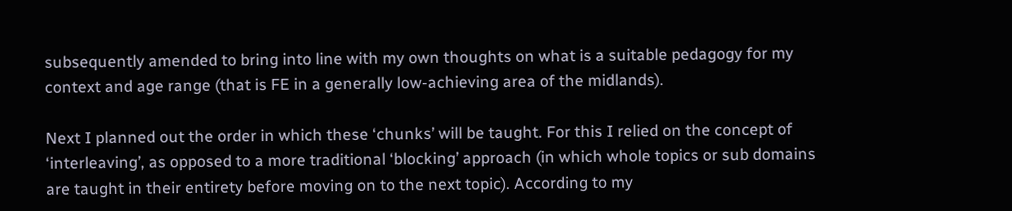subsequently amended to bring into line with my own thoughts on what is a suitable pedagogy for my context and age range (that is FE in a generally low-achieving area of the midlands).

Next I planned out the order in which these ‘chunks’ will be taught. For this I relied on the concept of ‘interleaving’, as opposed to a more traditional ‘blocking’ approach (in which whole topics or sub domains are taught in their entirety before moving on to the next topic). According to my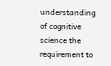understanding of cognitive science the requirement to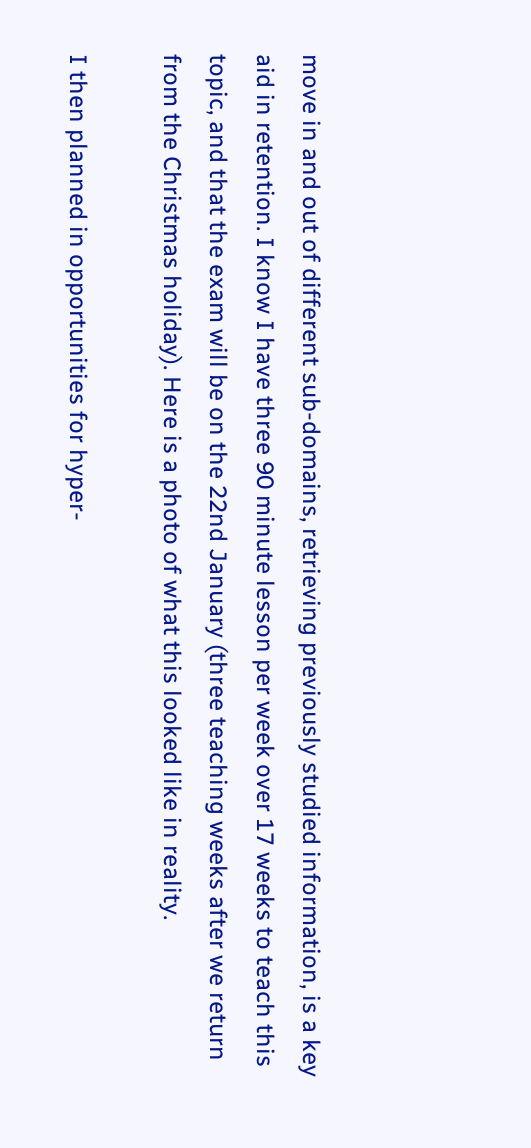move in and out of different sub-domains, retrieving previously studied information, is a key aid in retention. I know I have three 90 minute lesson per week over 17 weeks to teach this topic, and that the exam will be on the 22nd January (three teaching weeks after we return from the Christmas holiday). Here is a photo of what this looked like in reality.

I then planned in opportunities for hyper-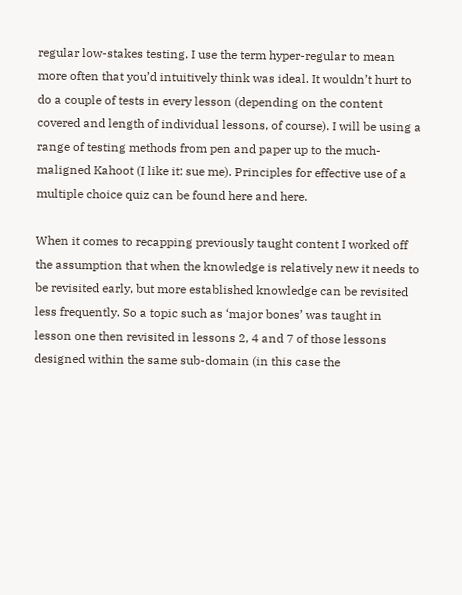regular low-stakes testing. I use the term hyper-regular to mean more often that you’d intuitively think was ideal. It wouldn’t hurt to do a couple of tests in every lesson (depending on the content covered and length of individual lessons, of course). I will be using a range of testing methods from pen and paper up to the much-maligned Kahoot (I like it: sue me). Principles for effective use of a multiple choice quiz can be found here and here.

When it comes to recapping previously taught content I worked off the assumption that when the knowledge is relatively new it needs to be revisited early, but more established knowledge can be revisited less frequently. So a topic such as ‘major bones’ was taught in lesson one then revisited in lessons 2, 4 and 7 of those lessons designed within the same sub-domain (in this case the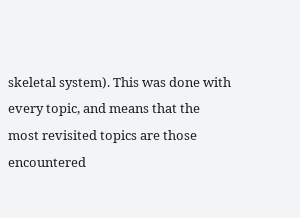skeletal system). This was done with every topic, and means that the most revisited topics are those encountered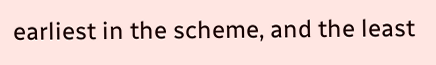earliest in the scheme, and the least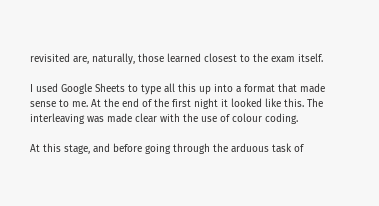revisited are, naturally, those learned closest to the exam itself.

I used Google Sheets to type all this up into a format that made sense to me. At the end of the first night it looked like this. The interleaving was made clear with the use of colour coding.

At this stage, and before going through the arduous task of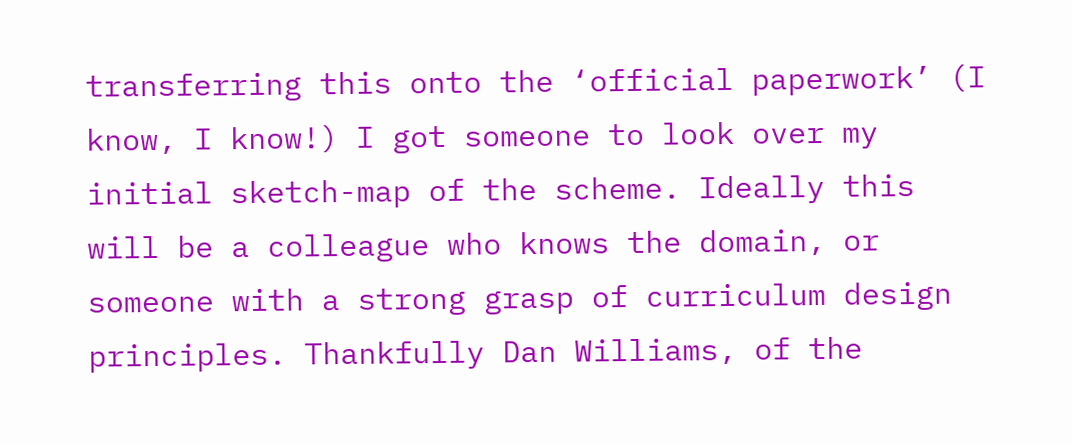transferring this onto the ‘official paperwork’ (I know, I know!) I got someone to look over my initial sketch-map of the scheme. Ideally this will be a colleague who knows the domain, or someone with a strong grasp of curriculum design principles. Thankfully Dan Williams, of the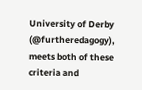University of Derby (@furtheredagogy), meets both of these criteria and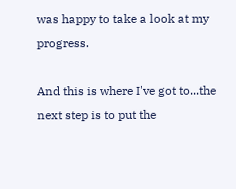was happy to take a look at my progress.

And this is where I've got to...the next step is to put the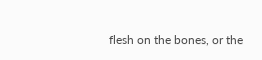flesh on the bones, or the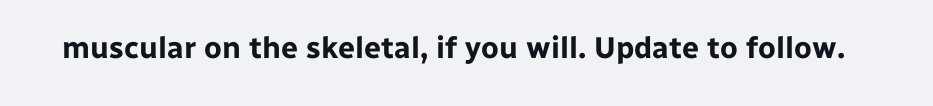muscular on the skeletal, if you will. Update to follow.